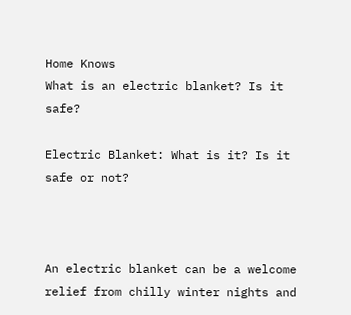Home Knows
What is an electric blanket? Is it safe?

Electric Blanket: What is it? Is it safe or not?



An electric blanket can be a welcome relief from chilly winter nights and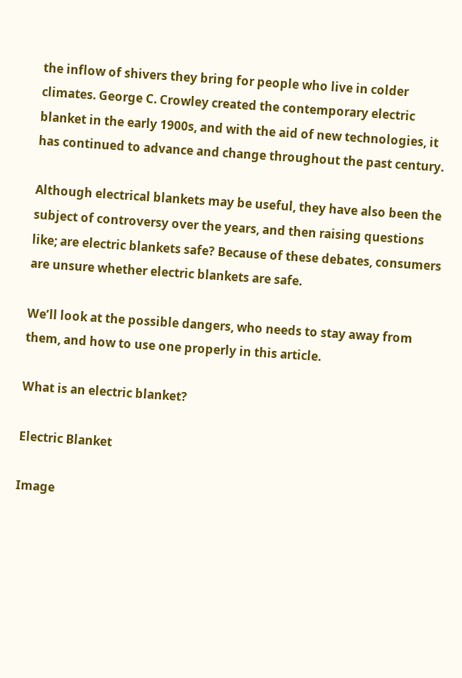the inflow of shivers they bring for people who live in colder climates. George C. Crowley created the contemporary electric blanket in the early 1900s, and with the aid of new technologies, it has continued to advance and change throughout the past century.

Although electrical blankets may be useful, they have also been the subject of controversy over the years, and then raising questions like; are electric blankets safe? Because of these debates, consumers are unsure whether electric blankets are safe.

We’ll look at the possible dangers, who needs to stay away from them, and how to use one properly in this article.

What is an electric blanket?

Electric Blanket

Image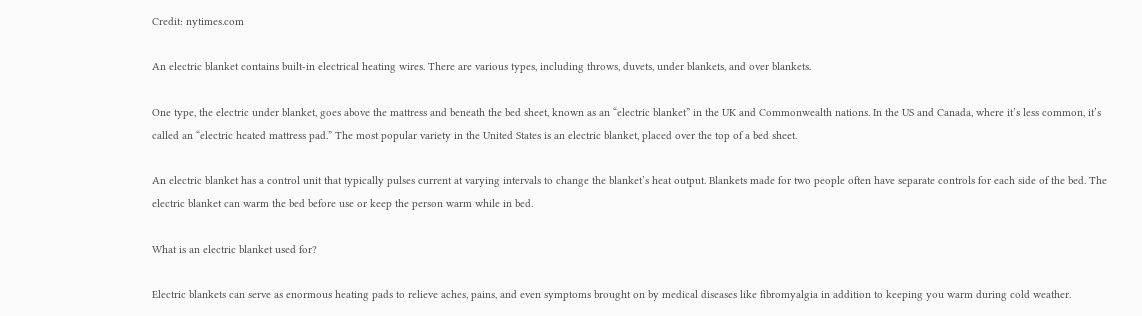Credit: nytimes.com

An electric blanket contains built-in electrical heating wires. There are various types, including throws, duvets, under blankets, and over blankets.

One type, the electric under blanket, goes above the mattress and beneath the bed sheet, known as an “electric blanket” in the UK and Commonwealth nations. In the US and Canada, where it’s less common, it’s called an “electric heated mattress pad.” The most popular variety in the United States is an electric blanket, placed over the top of a bed sheet.

An electric blanket has a control unit that typically pulses current at varying intervals to change the blanket’s heat output. Blankets made for two people often have separate controls for each side of the bed. The electric blanket can warm the bed before use or keep the person warm while in bed.

What is an electric blanket used for?

Electric blankets can serve as enormous heating pads to relieve aches, pains, and even symptoms brought on by medical diseases like fibromyalgia in addition to keeping you warm during cold weather.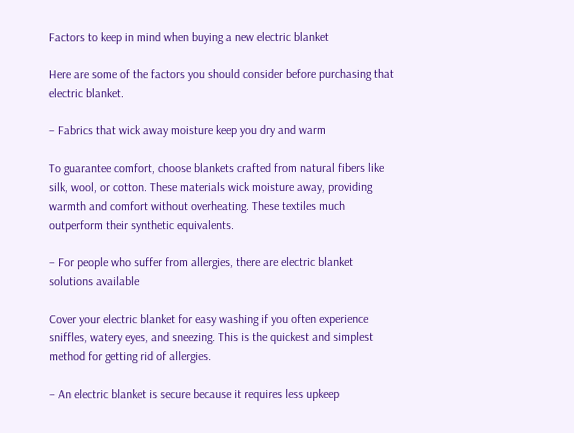Factors to keep in mind when buying a new electric blanket

Here are some of the factors you should consider before purchasing that electric blanket.

– Fabrics that wick away moisture keep you dry and warm

To guarantee comfort, choose blankets crafted from natural fibers like silk, wool, or cotton. These materials wick moisture away, providing warmth and comfort without overheating. These textiles much outperform their synthetic equivalents.

– For people who suffer from allergies, there are electric blanket solutions available

Cover your electric blanket for easy washing if you often experience sniffles, watery eyes, and sneezing. This is the quickest and simplest method for getting rid of allergies.

– An electric blanket is secure because it requires less upkeep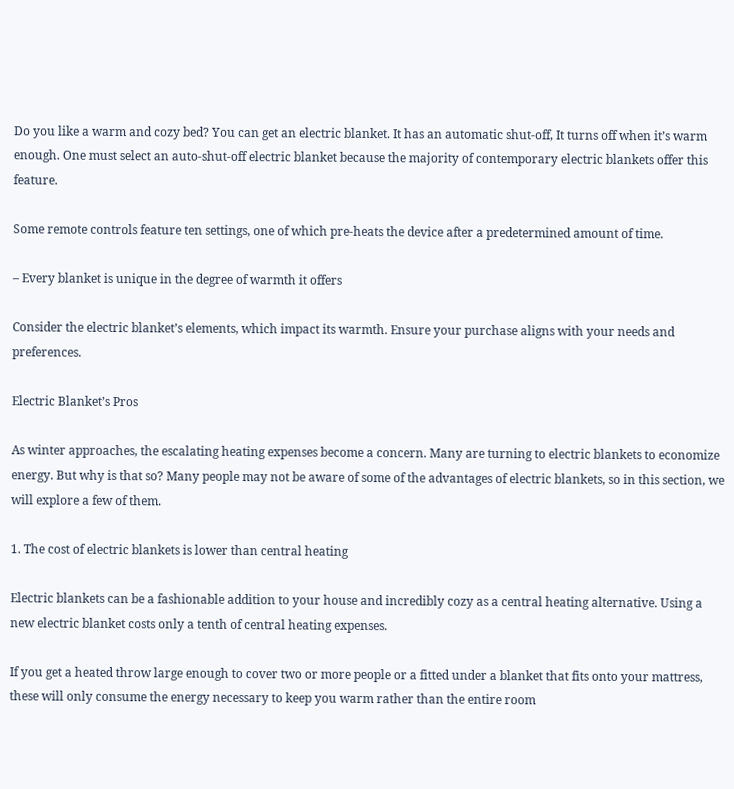Do you like a warm and cozy bed? You can get an electric blanket. It has an automatic shut-off, It turns off when it’s warm enough. One must select an auto-shut-off electric blanket because the majority of contemporary electric blankets offer this feature.

Some remote controls feature ten settings, one of which pre-heats the device after a predetermined amount of time.

– Every blanket is unique in the degree of warmth it offers

Consider the electric blanket’s elements, which impact its warmth. Ensure your purchase aligns with your needs and preferences.

Electric Blanket’s Pros

As winter approaches, the escalating heating expenses become a concern. Many are turning to electric blankets to economize energy. But why is that so? Many people may not be aware of some of the advantages of electric blankets, so in this section, we will explore a few of them.

1. The cost of electric blankets is lower than central heating

Electric blankets can be a fashionable addition to your house and incredibly cozy as a central heating alternative. Using a new electric blanket costs only a tenth of central heating expenses.

If you get a heated throw large enough to cover two or more people or a fitted under a blanket that fits onto your mattress, these will only consume the energy necessary to keep you warm rather than the entire room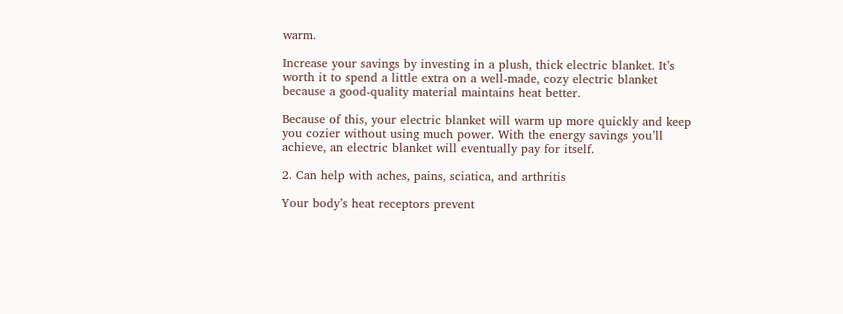warm.

Increase your savings by investing in a plush, thick electric blanket. It’s worth it to spend a little extra on a well-made, cozy electric blanket because a good-quality material maintains heat better.

Because of this, your electric blanket will warm up more quickly and keep you cozier without using much power. With the energy savings you’ll achieve, an electric blanket will eventually pay for itself.

2. Can help with aches, pains, sciatica, and arthritis

Your body’s heat receptors prevent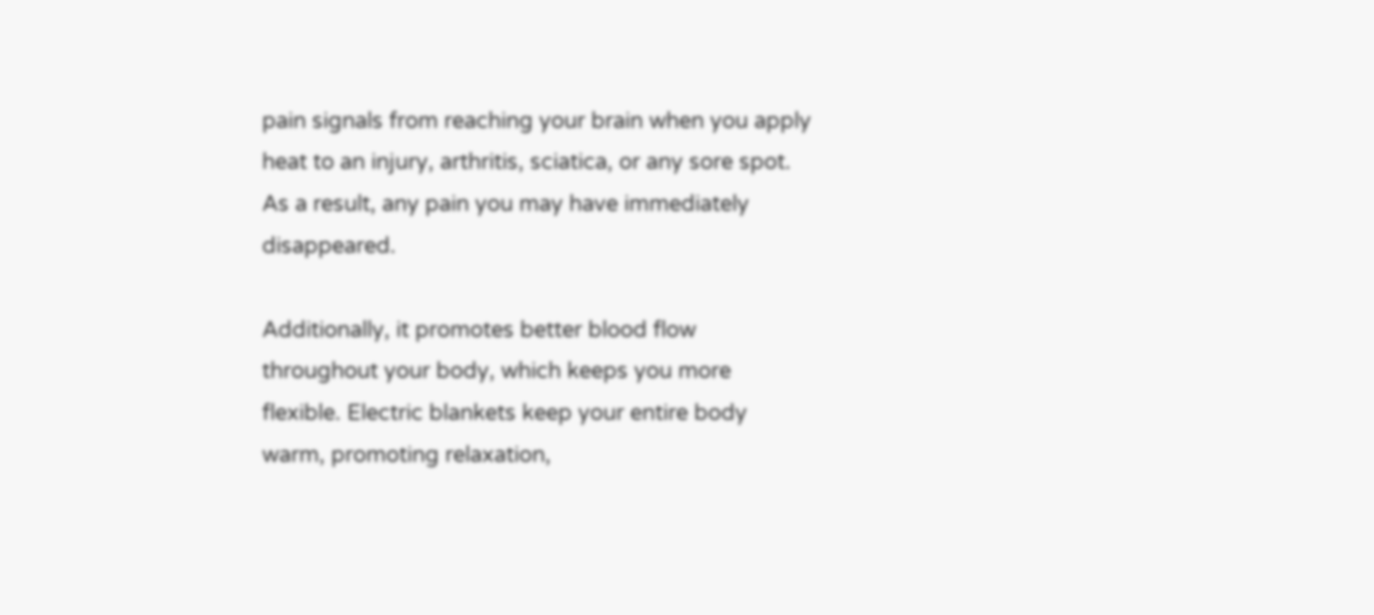pain signals from reaching your brain when you apply heat to an injury, arthritis, sciatica, or any sore spot. As a result, any pain you may have immediately disappeared.

Additionally, it promotes better blood flow throughout your body, which keeps you more flexible. Electric blankets keep your entire body warm, promoting relaxation,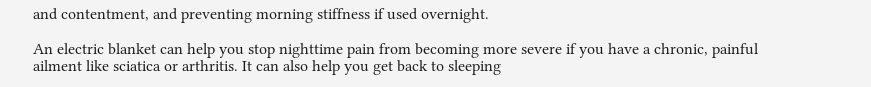and contentment, and preventing morning stiffness if used overnight.

An electric blanket can help you stop nighttime pain from becoming more severe if you have a chronic, painful ailment like sciatica or arthritis. It can also help you get back to sleeping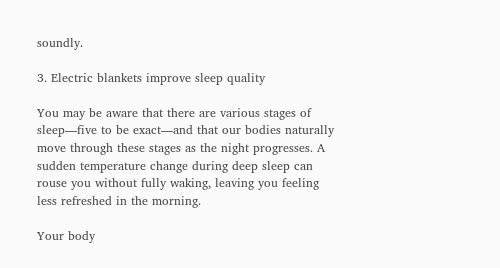soundly.

3. Electric blankets improve sleep quality

You may be aware that there are various stages of sleep—five to be exact—and that our bodies naturally move through these stages as the night progresses. A sudden temperature change during deep sleep can rouse you without fully waking, leaving you feeling less refreshed in the morning.

Your body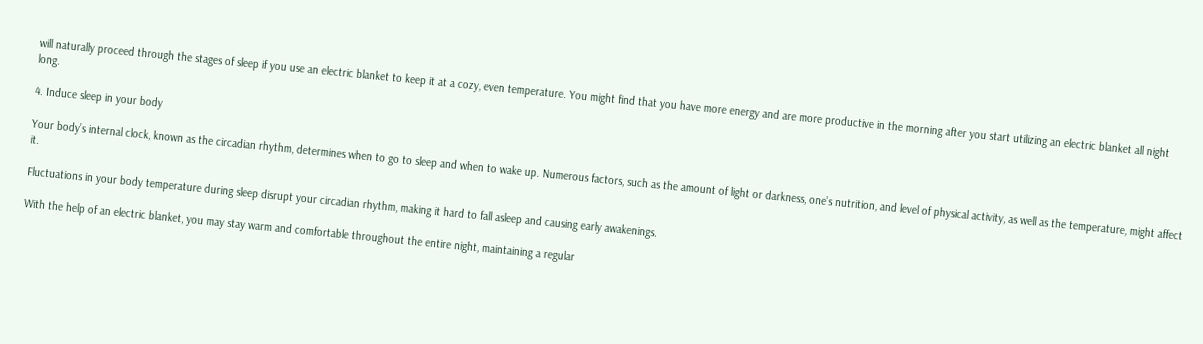will naturally proceed through the stages of sleep if you use an electric blanket to keep it at a cozy, even temperature. You might find that you have more energy and are more productive in the morning after you start utilizing an electric blanket all night long.

4. Induce sleep in your body

Your body’s internal clock, known as the circadian rhythm, determines when to go to sleep and when to wake up. Numerous factors, such as the amount of light or darkness, one’s nutrition, and level of physical activity, as well as the temperature, might affect it.

Fluctuations in your body temperature during sleep disrupt your circadian rhythm, making it hard to fall asleep and causing early awakenings.

With the help of an electric blanket, you may stay warm and comfortable throughout the entire night, maintaining a regular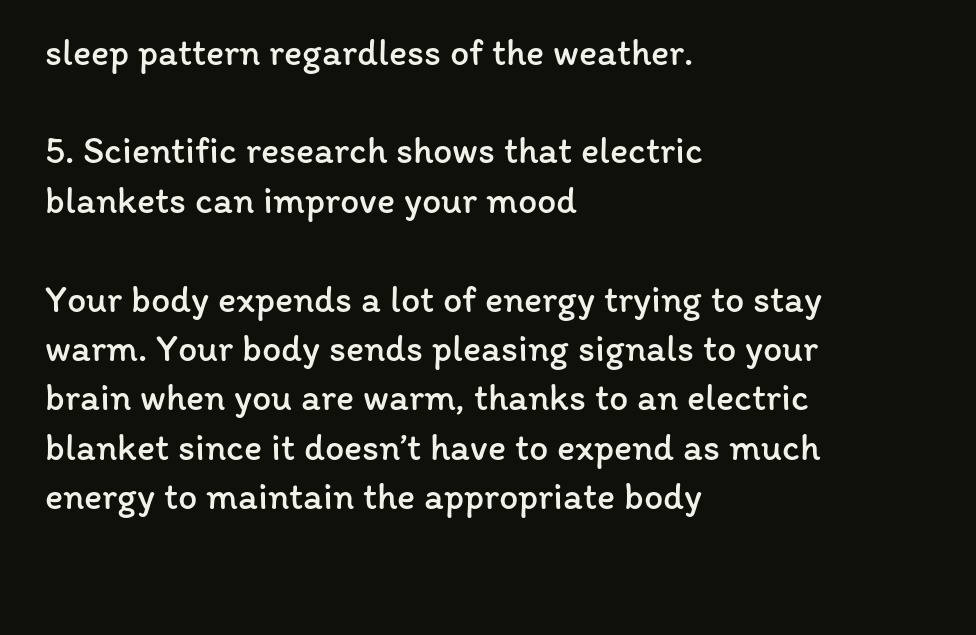sleep pattern regardless of the weather.

5. Scientific research shows that electric blankets can improve your mood

Your body expends a lot of energy trying to stay warm. Your body sends pleasing signals to your brain when you are warm, thanks to an electric blanket since it doesn’t have to expend as much energy to maintain the appropriate body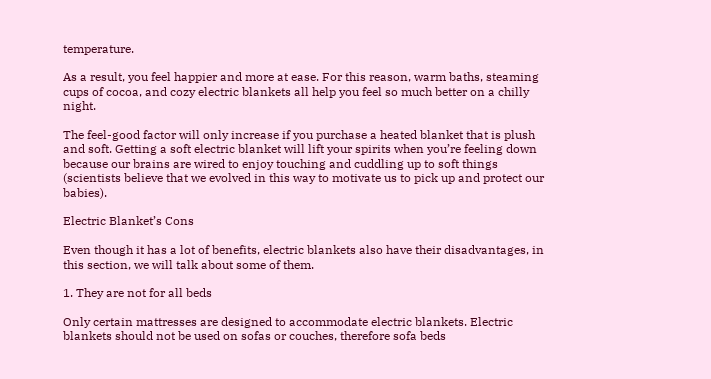temperature.

As a result, you feel happier and more at ease. For this reason, warm baths, steaming cups of cocoa, and cozy electric blankets all help you feel so much better on a chilly night.

The feel-good factor will only increase if you purchase a heated blanket that is plush and soft. Getting a soft electric blanket will lift your spirits when you’re feeling down because our brains are wired to enjoy touching and cuddling up to soft things (scientists believe that we evolved in this way to motivate us to pick up and protect our babies).

Electric Blanket’s Cons

Even though it has a lot of benefits, electric blankets also have their disadvantages, in this section, we will talk about some of them.

1. They are not for all beds

Only certain mattresses are designed to accommodate electric blankets. Electric blankets should not be used on sofas or couches, therefore sofa beds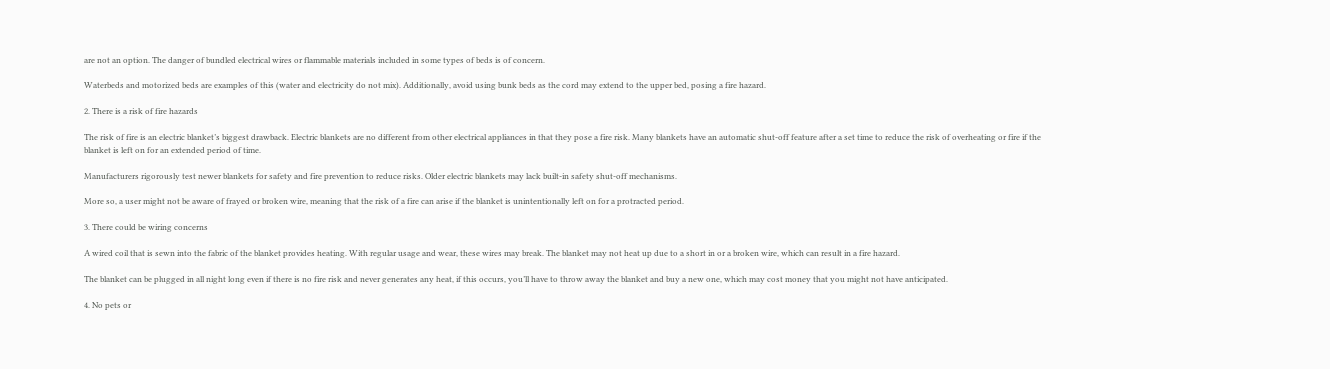are not an option. The danger of bundled electrical wires or flammable materials included in some types of beds is of concern.

Waterbeds and motorized beds are examples of this (water and electricity do not mix). Additionally, avoid using bunk beds as the cord may extend to the upper bed, posing a fire hazard.

2. There is a risk of fire hazards

The risk of fire is an electric blanket’s biggest drawback. Electric blankets are no different from other electrical appliances in that they pose a fire risk. Many blankets have an automatic shut-off feature after a set time to reduce the risk of overheating or fire if the blanket is left on for an extended period of time.

Manufacturers rigorously test newer blankets for safety and fire prevention to reduce risks. Older electric blankets may lack built-in safety shut-off mechanisms.

More so, a user might not be aware of frayed or broken wire, meaning that the risk of a fire can arise if the blanket is unintentionally left on for a protracted period.

3. There could be wiring concerns

A wired coil that is sewn into the fabric of the blanket provides heating. With regular usage and wear, these wires may break. The blanket may not heat up due to a short in or a broken wire, which can result in a fire hazard.

The blanket can be plugged in all night long even if there is no fire risk and never generates any heat, if this occurs, you’ll have to throw away the blanket and buy a new one, which may cost money that you might not have anticipated.

4. No pets or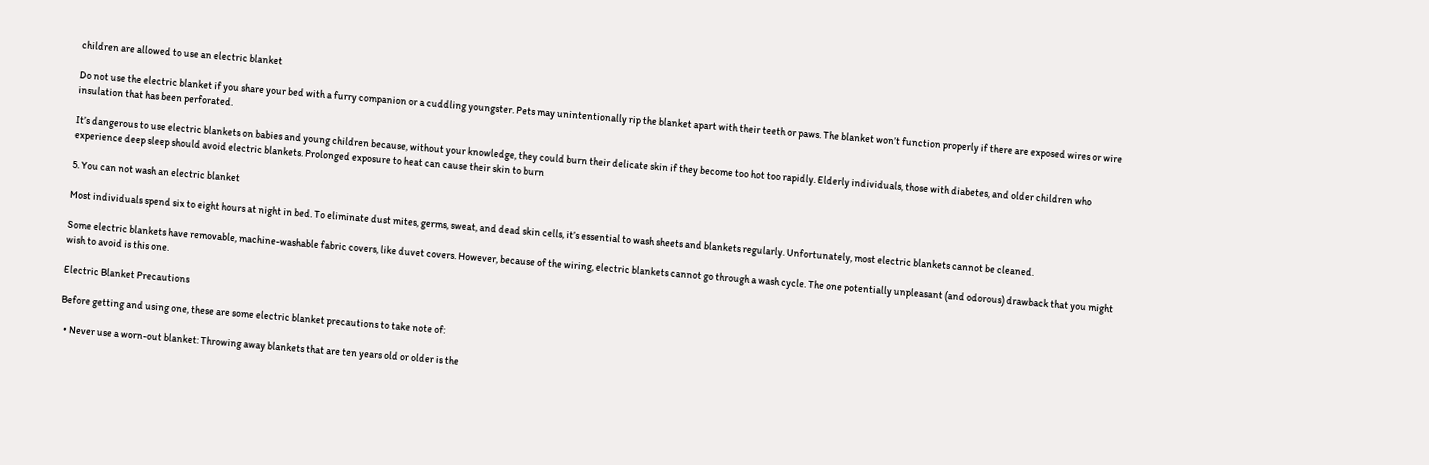children are allowed to use an electric blanket

Do not use the electric blanket if you share your bed with a furry companion or a cuddling youngster. Pets may unintentionally rip the blanket apart with their teeth or paws. The blanket won’t function properly if there are exposed wires or wire insulation that has been perforated.

It’s dangerous to use electric blankets on babies and young children because, without your knowledge, they could burn their delicate skin if they become too hot too rapidly. Elderly individuals, those with diabetes, and older children who experience deep sleep should avoid electric blankets. Prolonged exposure to heat can cause their skin to burn

5. You can not wash an electric blanket

Most individuals spend six to eight hours at night in bed. To eliminate dust mites, germs, sweat, and dead skin cells, it’s essential to wash sheets and blankets regularly. Unfortunately, most electric blankets cannot be cleaned.

Some electric blankets have removable, machine-washable fabric covers, like duvet covers. However, because of the wiring, electric blankets cannot go through a wash cycle. The one potentially unpleasant (and odorous) drawback that you might wish to avoid is this one.

Electric Blanket Precautions

Before getting and using one, these are some electric blanket precautions to take note of:

  • Never use a worn-out blanket: Throwing away blankets that are ten years old or older is the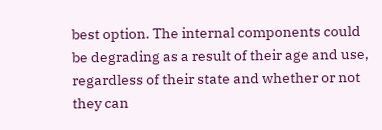best option. The internal components could be degrading as a result of their age and use, regardless of their state and whether or not they can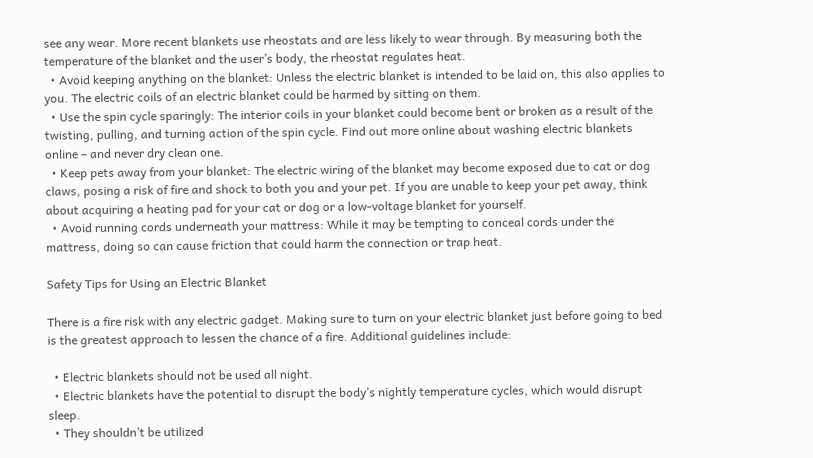see any wear. More recent blankets use rheostats and are less likely to wear through. By measuring both the temperature of the blanket and the user’s body, the rheostat regulates heat.
  • Avoid keeping anything on the blanket: Unless the electric blanket is intended to be laid on, this also applies to you. The electric coils of an electric blanket could be harmed by sitting on them.
  • Use the spin cycle sparingly: The interior coils in your blanket could become bent or broken as a result of the twisting, pulling, and turning action of the spin cycle. Find out more online about washing electric blankets online – and never dry clean one.
  • Keep pets away from your blanket: The electric wiring of the blanket may become exposed due to cat or dog claws, posing a risk of fire and shock to both you and your pet. If you are unable to keep your pet away, think about acquiring a heating pad for your cat or dog or a low-voltage blanket for yourself.
  • Avoid running cords underneath your mattress: While it may be tempting to conceal cords under the mattress, doing so can cause friction that could harm the connection or trap heat.

Safety Tips for Using an Electric Blanket

There is a fire risk with any electric gadget. Making sure to turn on your electric blanket just before going to bed is the greatest approach to lessen the chance of a fire. Additional guidelines include:

  • Electric blankets should not be used all night.
  • Electric blankets have the potential to disrupt the body’s nightly temperature cycles, which would disrupt sleep.
  • They shouldn’t be utilized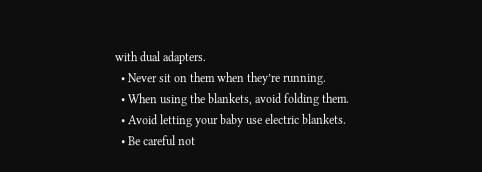with dual adapters.
  • Never sit on them when they’re running.
  • When using the blankets, avoid folding them.
  • Avoid letting your baby use electric blankets.
  • Be careful not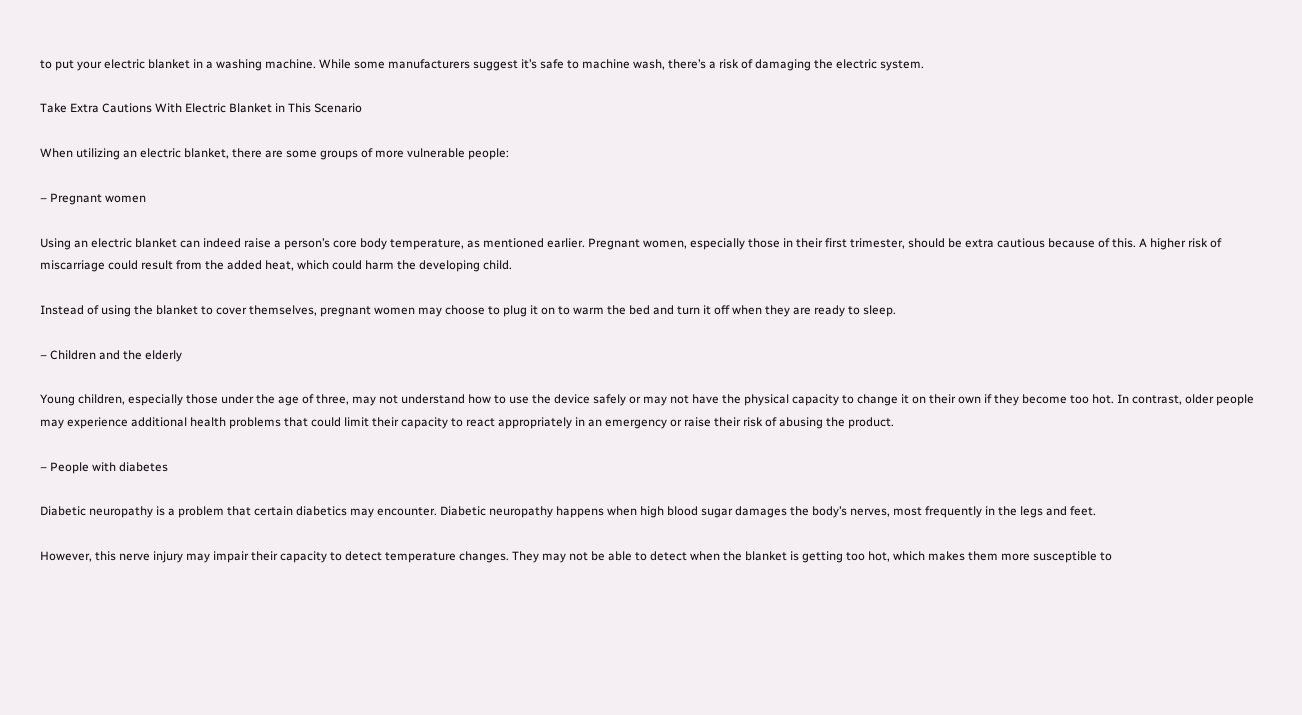to put your electric blanket in a washing machine. While some manufacturers suggest it’s safe to machine wash, there’s a risk of damaging the electric system.

Take Extra Cautions With Electric Blanket in This Scenario

When utilizing an electric blanket, there are some groups of more vulnerable people:

– Pregnant women

Using an electric blanket can indeed raise a person’s core body temperature, as mentioned earlier. Pregnant women, especially those in their first trimester, should be extra cautious because of this. A higher risk of miscarriage could result from the added heat, which could harm the developing child.

Instead of using the blanket to cover themselves, pregnant women may choose to plug it on to warm the bed and turn it off when they are ready to sleep.

– Children and the elderly

Young children, especially those under the age of three, may not understand how to use the device safely or may not have the physical capacity to change it on their own if they become too hot. In contrast, older people may experience additional health problems that could limit their capacity to react appropriately in an emergency or raise their risk of abusing the product.

– People with diabetes

Diabetic neuropathy is a problem that certain diabetics may encounter. Diabetic neuropathy happens when high blood sugar damages the body’s nerves, most frequently in the legs and feet.

However, this nerve injury may impair their capacity to detect temperature changes. They may not be able to detect when the blanket is getting too hot, which makes them more susceptible to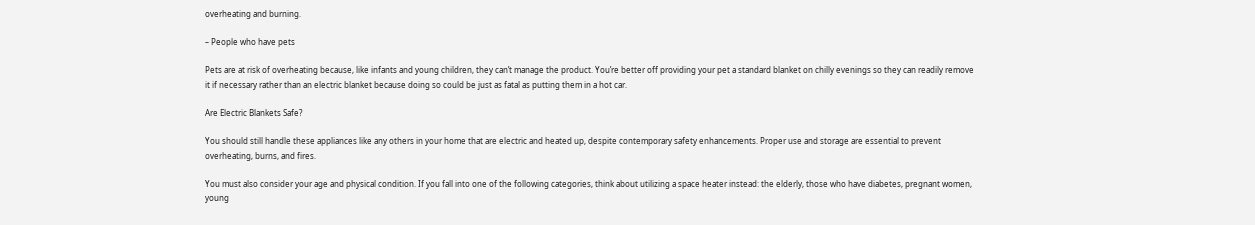overheating and burning.

– People who have pets

Pets are at risk of overheating because, like infants and young children, they can’t manage the product. You’re better off providing your pet a standard blanket on chilly evenings so they can readily remove it if necessary rather than an electric blanket because doing so could be just as fatal as putting them in a hot car.

Are Electric Blankets Safe?

You should still handle these appliances like any others in your home that are electric and heated up, despite contemporary safety enhancements. Proper use and storage are essential to prevent overheating, burns, and fires.

You must also consider your age and physical condition. If you fall into one of the following categories, think about utilizing a space heater instead: the elderly, those who have diabetes, pregnant women, young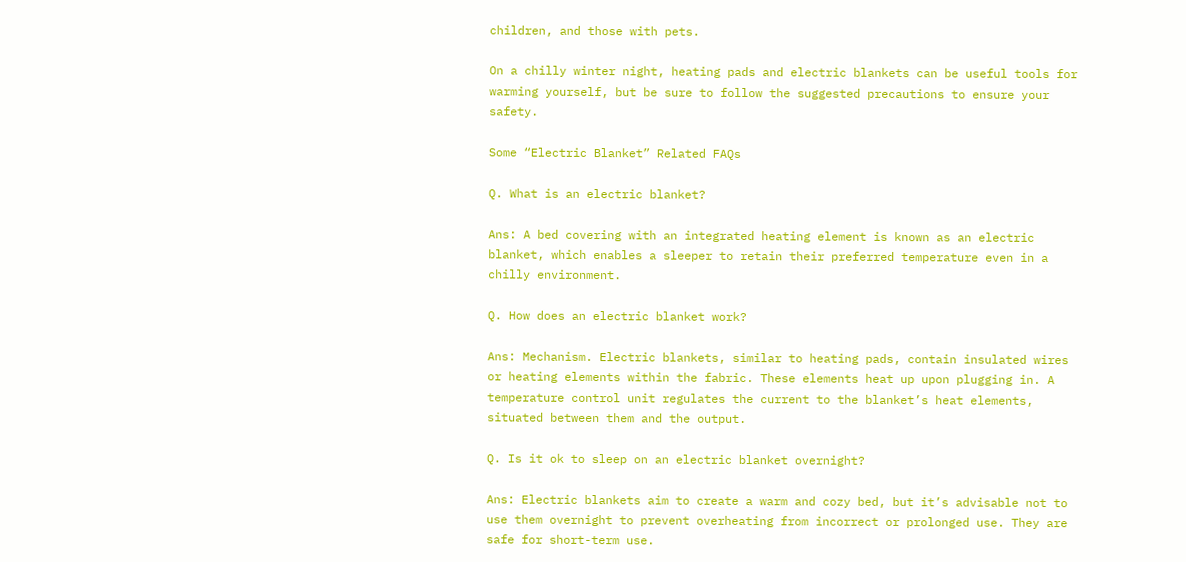children, and those with pets.

On a chilly winter night, heating pads and electric blankets can be useful tools for warming yourself, but be sure to follow the suggested precautions to ensure your safety.

Some “Electric Blanket” Related FAQs

Q. What is an electric blanket?

Ans: A bed covering with an integrated heating element is known as an electric blanket, which enables a sleeper to retain their preferred temperature even in a chilly environment.

Q. How does an electric blanket work?

Ans: Mechanism. Electric blankets, similar to heating pads, contain insulated wires or heating elements within the fabric. These elements heat up upon plugging in. A temperature control unit regulates the current to the blanket’s heat elements, situated between them and the output.

Q. Is it ok to sleep on an electric blanket overnight?

Ans: Electric blankets aim to create a warm and cozy bed, but it’s advisable not to use them overnight to prevent overheating from incorrect or prolonged use. They are safe for short-term use.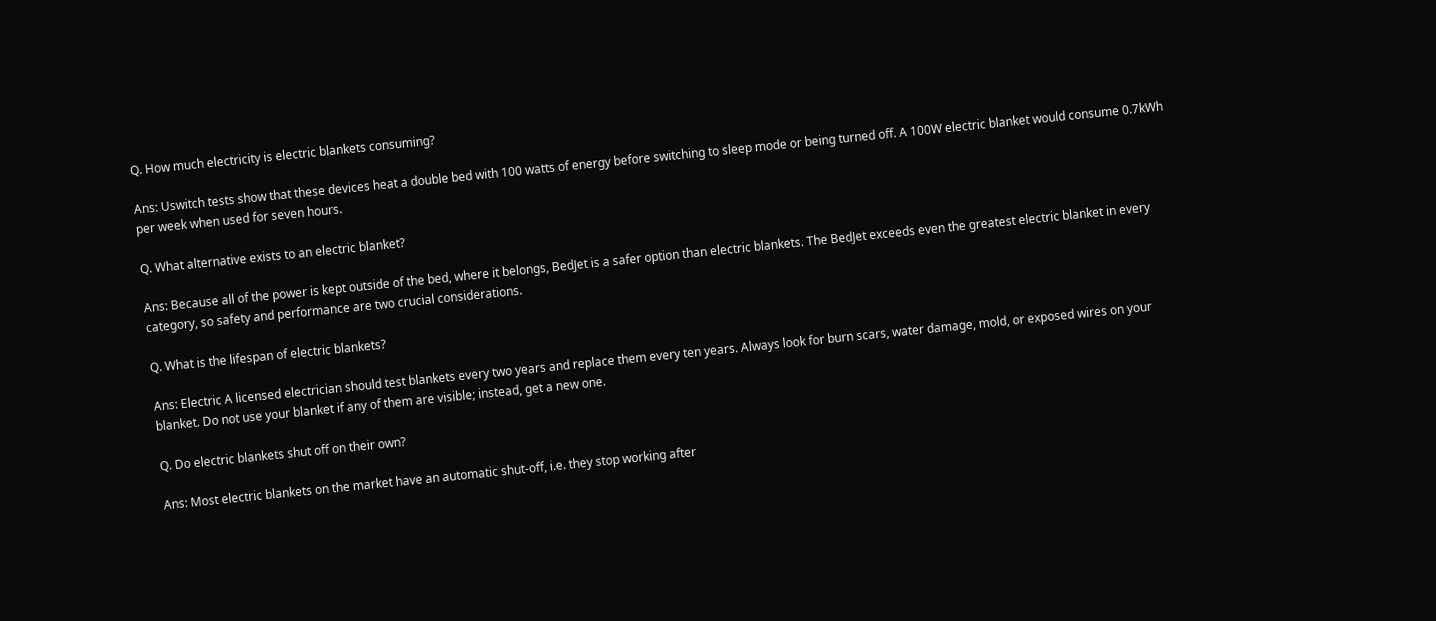Q. How much electricity is electric blankets consuming?

Ans: Uswitch tests show that these devices heat a double bed with 100 watts of energy before switching to sleep mode or being turned off. A 100W electric blanket would consume 0.7kWh per week when used for seven hours.

Q. What alternative exists to an electric blanket?

Ans: Because all of the power is kept outside of the bed, where it belongs, BedJet is a safer option than electric blankets. The BedJet exceeds even the greatest electric blanket in every category, so safety and performance are two crucial considerations.

Q. What is the lifespan of electric blankets?

Ans: Electric A licensed electrician should test blankets every two years and replace them every ten years. Always look for burn scars, water damage, mold, or exposed wires on your blanket. Do not use your blanket if any of them are visible; instead, get a new one.

Q. Do electric blankets shut off on their own?

Ans: Most electric blankets on the market have an automatic shut-off, i.e. they stop working after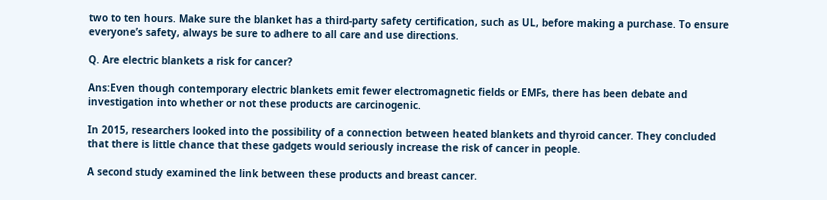two to ten hours. Make sure the blanket has a third-party safety certification, such as UL, before making a purchase. To ensure everyone’s safety, always be sure to adhere to all care and use directions.

Q. Are electric blankets a risk for cancer?

Ans:Even though contemporary electric blankets emit fewer electromagnetic fields or EMFs, there has been debate and investigation into whether or not these products are carcinogenic.

In 2015, researchers looked into the possibility of a connection between heated blankets and thyroid cancer. They concluded that there is little chance that these gadgets would seriously increase the risk of cancer in people.

A second study examined the link between these products and breast cancer.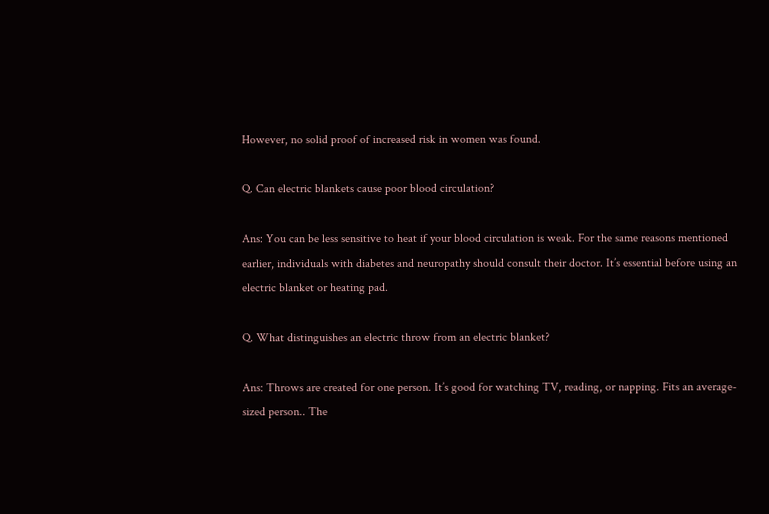However, no solid proof of increased risk in women was found.

Q. Can electric blankets cause poor blood circulation?

Ans: You can be less sensitive to heat if your blood circulation is weak. For the same reasons mentioned earlier, individuals with diabetes and neuropathy should consult their doctor. It’s essential before using an electric blanket or heating pad.

Q. What distinguishes an electric throw from an electric blanket?

Ans: Throws are created for one person. It’s good for watching TV, reading, or napping. Fits an average-sized person.. The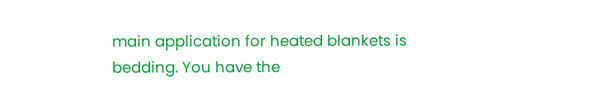main application for heated blankets is bedding. You have the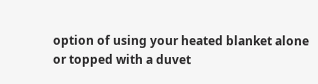option of using your heated blanket alone or topped with a duvet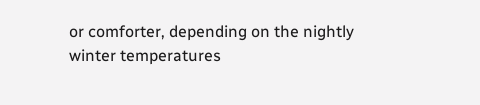or comforter, depending on the nightly winter temperatures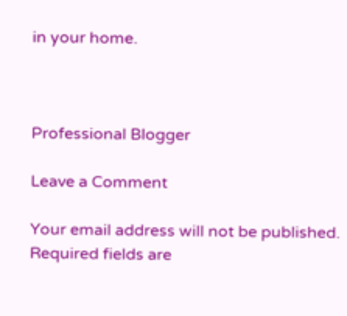in your home.



Professional Blogger

Leave a Comment

Your email address will not be published. Required fields are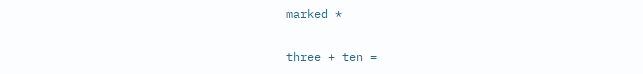marked *

three + ten =